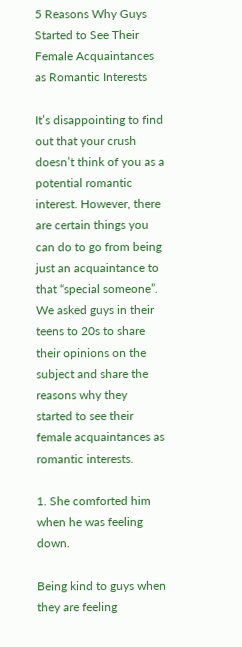5 Reasons Why Guys Started to See Their Female Acquaintances as Romantic Interests

It’s disappointing to find out that your crush doesn’t think of you as a potential romantic interest. However, there are certain things you can do to go from being just an acquaintance to that “special someone”. We asked guys in their teens to 20s to share their opinions on the subject and share the reasons why they started to see their female acquaintances as romantic interests.

1. She comforted him when he was feeling down.

Being kind to guys when they are feeling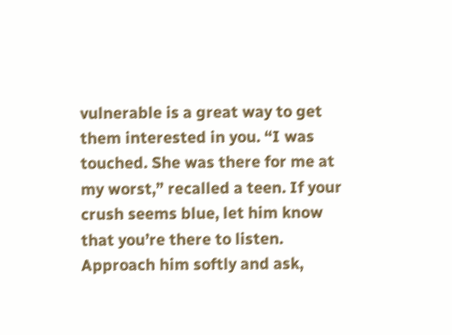vulnerable is a great way to get them interested in you. “I was touched. She was there for me at my worst,” recalled a teen. If your crush seems blue, let him know that you’re there to listen. Approach him softly and ask,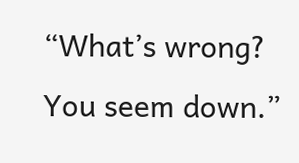“What’s wrong? You seem down.”